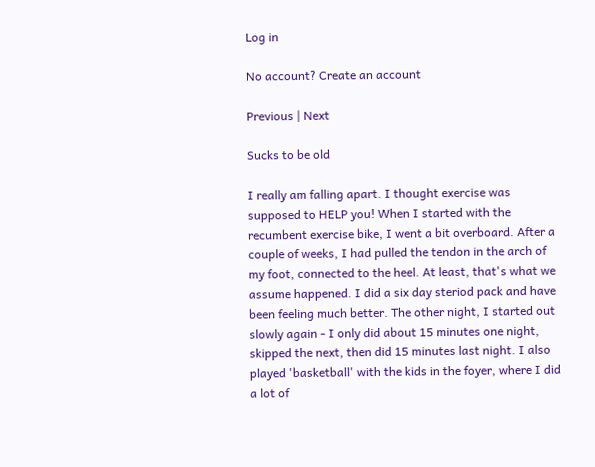Log in

No account? Create an account

Previous | Next

Sucks to be old

I really am falling apart. I thought exercise was supposed to HELP you! When I started with the recumbent exercise bike, I went a bit overboard. After a couple of weeks, I had pulled the tendon in the arch of my foot, connected to the heel. At least, that's what we assume happened. I did a six day steriod pack and have been feeling much better. The other night, I started out slowly again - I only did about 15 minutes one night, skipped the next, then did 15 minutes last night. I also played 'basketball' with the kids in the foyer, where I did a lot of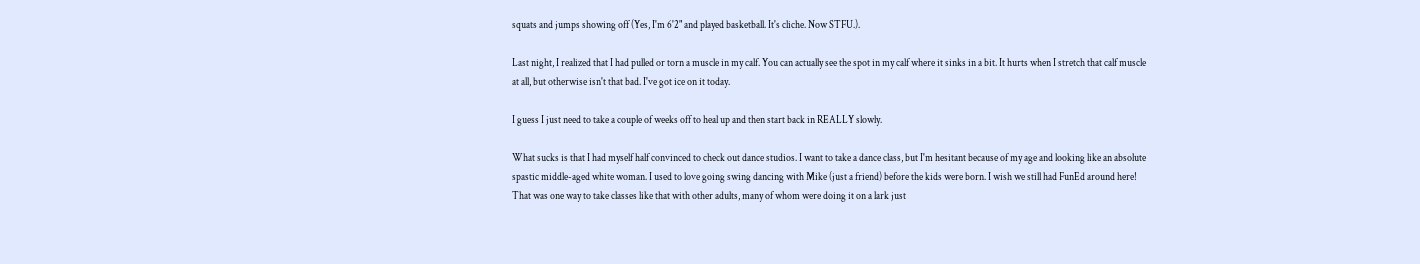squats and jumps showing off (Yes, I'm 6'2" and played basketball. It's cliche. Now STFU.).

Last night, I realized that I had pulled or torn a muscle in my calf. You can actually see the spot in my calf where it sinks in a bit. It hurts when I stretch that calf muscle at all, but otherwise isn't that bad. I've got ice on it today.

I guess I just need to take a couple of weeks off to heal up and then start back in REALLY slowly.

What sucks is that I had myself half convinced to check out dance studios. I want to take a dance class, but I'm hesitant because of my age and looking like an absolute spastic middle-aged white woman. I used to love going swing dancing with Mike (just a friend) before the kids were born. I wish we still had FunEd around here! That was one way to take classes like that with other adults, many of whom were doing it on a lark just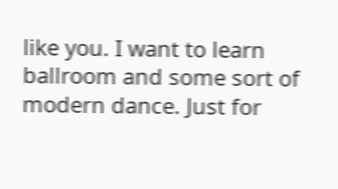like you. I want to learn ballroom and some sort of modern dance. Just for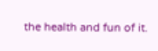the health and fun of it.